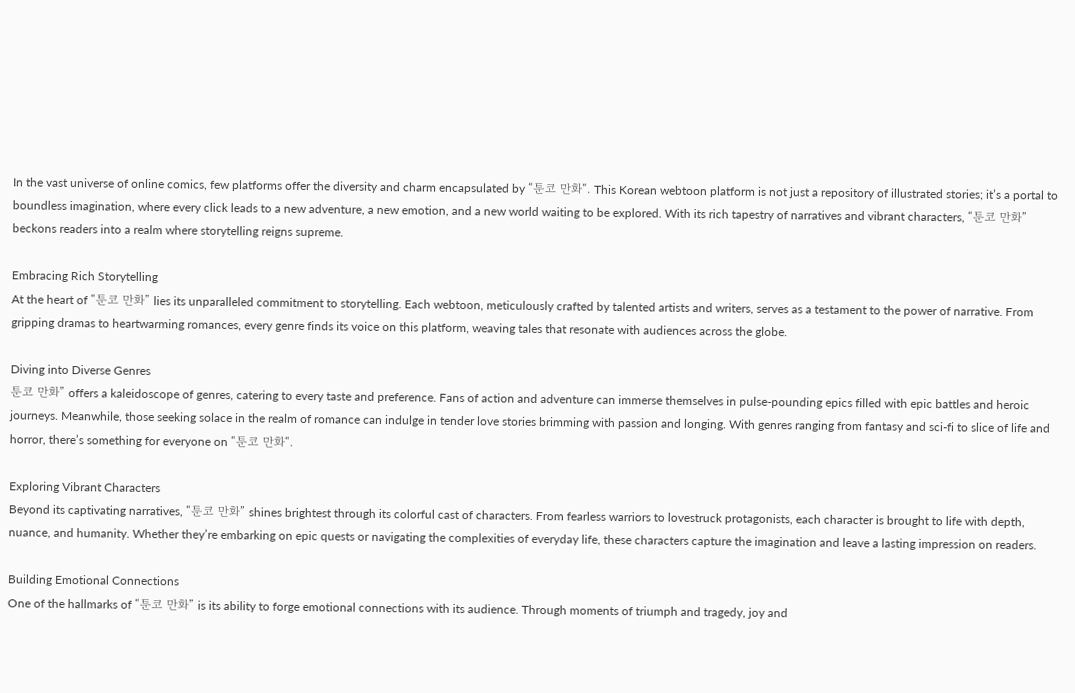In the vast universe of online comics, few platforms offer the diversity and charm encapsulated by “툰코 만화“. This Korean webtoon platform is not just a repository of illustrated stories; it’s a portal to boundless imagination, where every click leads to a new adventure, a new emotion, and a new world waiting to be explored. With its rich tapestry of narratives and vibrant characters, “툰코 만화” beckons readers into a realm where storytelling reigns supreme.

Embracing Rich Storytelling
At the heart of “툰코 만화” lies its unparalleled commitment to storytelling. Each webtoon, meticulously crafted by talented artists and writers, serves as a testament to the power of narrative. From gripping dramas to heartwarming romances, every genre finds its voice on this platform, weaving tales that resonate with audiences across the globe.

Diving into Diverse Genres
툰코 만화” offers a kaleidoscope of genres, catering to every taste and preference. Fans of action and adventure can immerse themselves in pulse-pounding epics filled with epic battles and heroic journeys. Meanwhile, those seeking solace in the realm of romance can indulge in tender love stories brimming with passion and longing. With genres ranging from fantasy and sci-fi to slice of life and horror, there’s something for everyone on “툰코 만화“.

Exploring Vibrant Characters
Beyond its captivating narratives, “툰코 만화” shines brightest through its colorful cast of characters. From fearless warriors to lovestruck protagonists, each character is brought to life with depth, nuance, and humanity. Whether they’re embarking on epic quests or navigating the complexities of everyday life, these characters capture the imagination and leave a lasting impression on readers.

Building Emotional Connections
One of the hallmarks of “툰코 만화” is its ability to forge emotional connections with its audience. Through moments of triumph and tragedy, joy and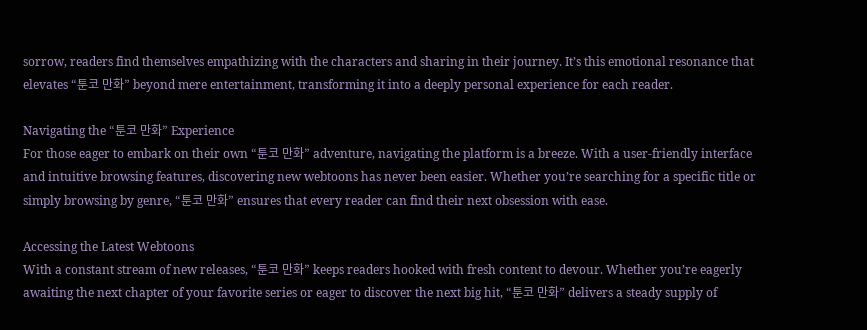sorrow, readers find themselves empathizing with the characters and sharing in their journey. It’s this emotional resonance that elevates “툰코 만화” beyond mere entertainment, transforming it into a deeply personal experience for each reader.

Navigating the “툰코 만화” Experience
For those eager to embark on their own “툰코 만화” adventure, navigating the platform is a breeze. With a user-friendly interface and intuitive browsing features, discovering new webtoons has never been easier. Whether you’re searching for a specific title or simply browsing by genre, “툰코 만화” ensures that every reader can find their next obsession with ease.

Accessing the Latest Webtoons
With a constant stream of new releases, “툰코 만화” keeps readers hooked with fresh content to devour. Whether you’re eagerly awaiting the next chapter of your favorite series or eager to discover the next big hit, “툰코 만화” delivers a steady supply of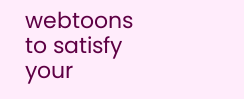webtoons to satisfy your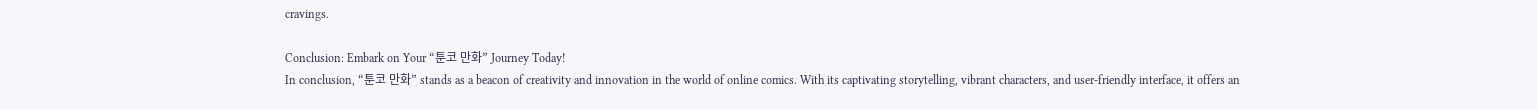cravings.

Conclusion: Embark on Your “툰코 만화” Journey Today!
In conclusion, “툰코 만화” stands as a beacon of creativity and innovation in the world of online comics. With its captivating storytelling, vibrant characters, and user-friendly interface, it offers an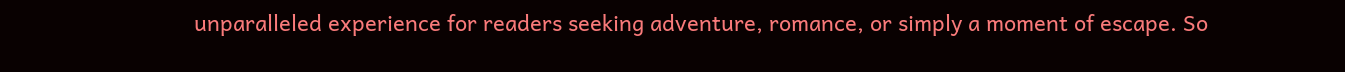unparalleled experience for readers seeking adventure, romance, or simply a moment of escape. So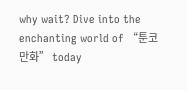why wait? Dive into the enchanting world of “툰코 만화” today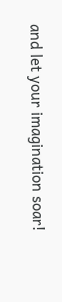and let your imagination soar!